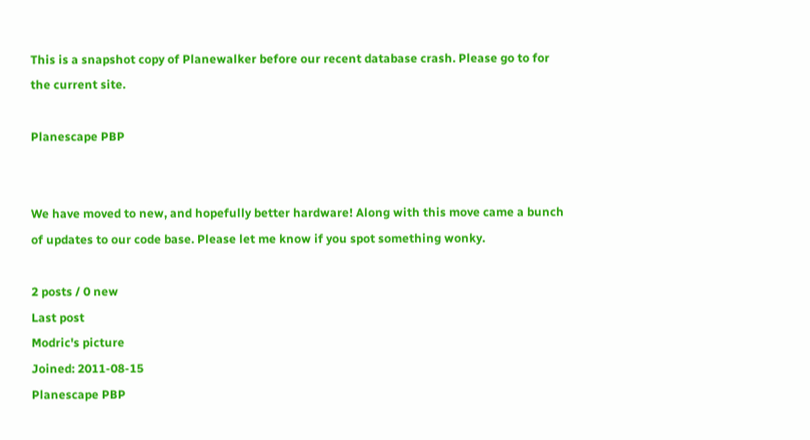This is a snapshot copy of Planewalker before our recent database crash. Please go to for the current site.

Planescape PBP


We have moved to new, and hopefully better hardware! Along with this move came a bunch of updates to our code base. Please let me know if you spot something wonky.

2 posts / 0 new
Last post
Modric's picture
Joined: 2011-08-15
Planescape PBP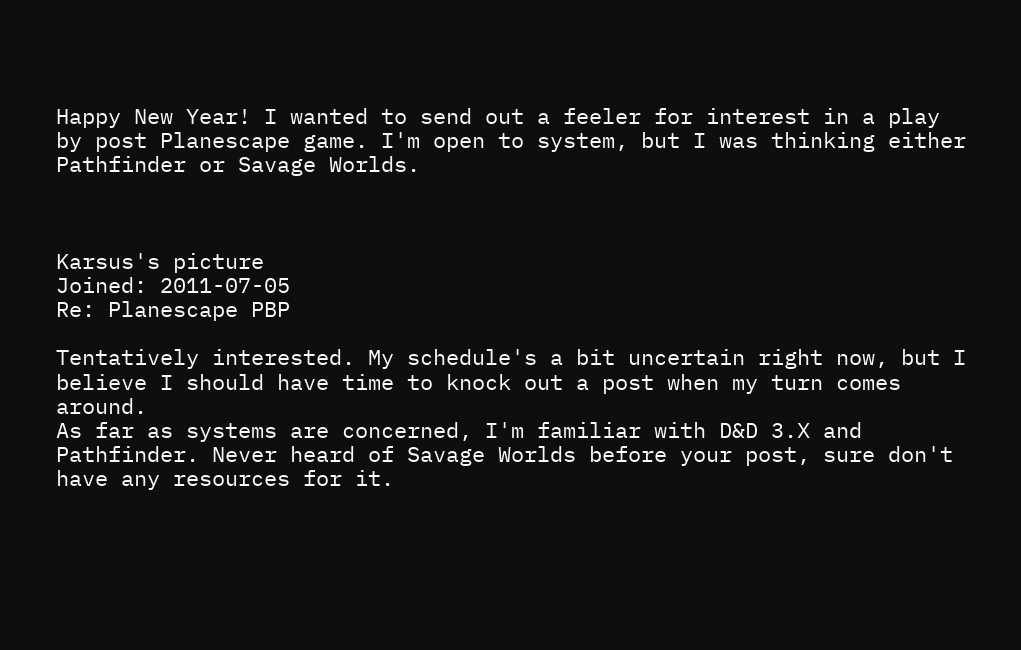Happy New Year! I wanted to send out a feeler for interest in a play by post Planescape game. I'm open to system, but I was thinking either Pathfinder or Savage Worlds.



Karsus's picture
Joined: 2011-07-05
Re: Planescape PBP

Tentatively interested. My schedule's a bit uncertain right now, but I believe I should have time to knock out a post when my turn comes around.
As far as systems are concerned, I'm familiar with D&D 3.X and Pathfinder. Never heard of Savage Worlds before your post, sure don't have any resources for it.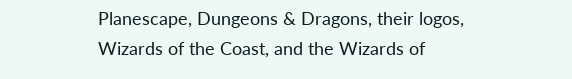Planescape, Dungeons & Dragons, their logos, Wizards of the Coast, and the Wizards of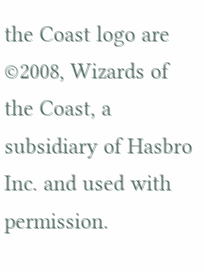the Coast logo are ©2008, Wizards of the Coast, a subsidiary of Hasbro Inc. and used with permission.